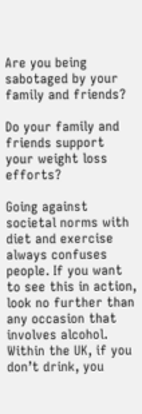Are you being sabotaged by your family and friends?

Do your family and friends support your weight loss efforts?

Going against societal norms with diet and exercise always confuses people. If you want to see this in action, look no further than any occasion that involves alcohol. Within the UK, if you don’t drink, you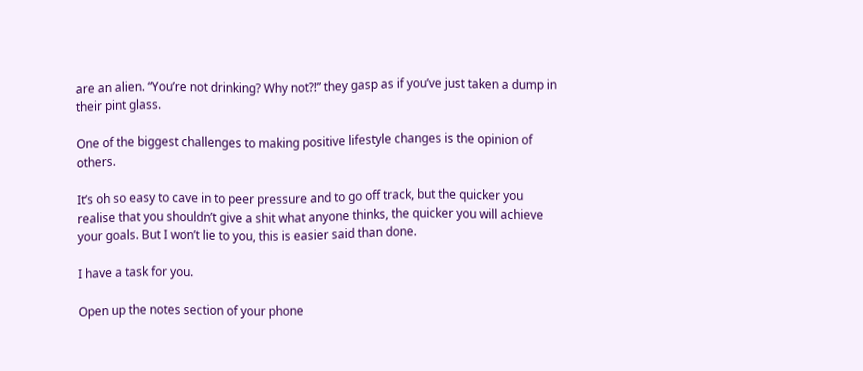are an alien. “You’re not drinking? Why not?!” they gasp as if you’ve just taken a dump in their pint glass.

One of the biggest challenges to making positive lifestyle changes is the opinion of others.

It’s oh so easy to cave in to peer pressure and to go off track, but the quicker you realise that you shouldn’t give a shit what anyone thinks, the quicker you will achieve your goals. But I won’t lie to you, this is easier said than done.

I have a task for you.

Open up the notes section of your phone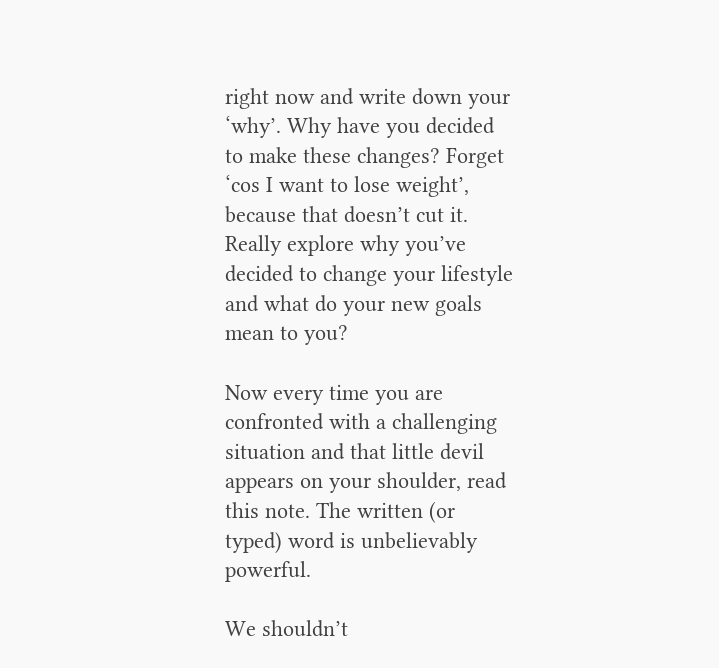right now and write down your ‘why’. Why have you decided to make these changes? Forget ‘cos I want to lose weight’, because that doesn’t cut it. Really explore why you’ve decided to change your lifestyle and what do your new goals mean to you?

Now every time you are confronted with a challenging situation and that little devil appears on your shoulder, read this note. The written (or typed) word is unbelievably powerful.

We shouldn’t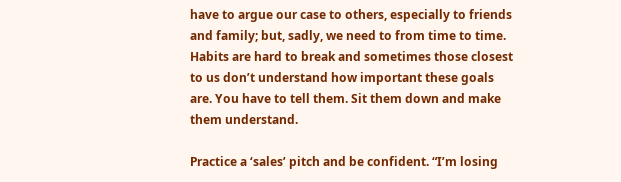have to argue our case to others, especially to friends and family; but, sadly, we need to from time to time. Habits are hard to break and sometimes those closest to us don’t understand how important these goals are. You have to tell them. Sit them down and make them understand.

Practice a ‘sales’ pitch and be confident. “I’m losing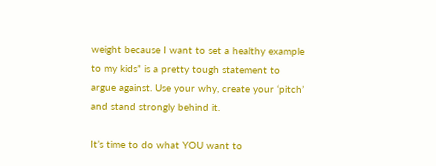weight because I want to set a healthy example to my kids” is a pretty tough statement to argue against. Use your why, create your ‘pitch’ and stand strongly behind it.

It’s time to do what YOU want to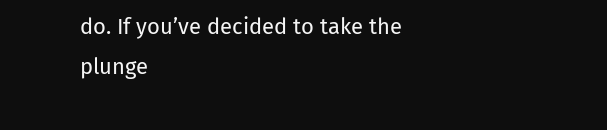do. If you’ve decided to take the plunge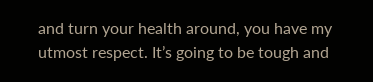and turn your health around, you have my utmost respect. It’s going to be tough and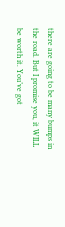there are going to be many bumps in the road. But I promise you, it WILL be worth it. You’ve got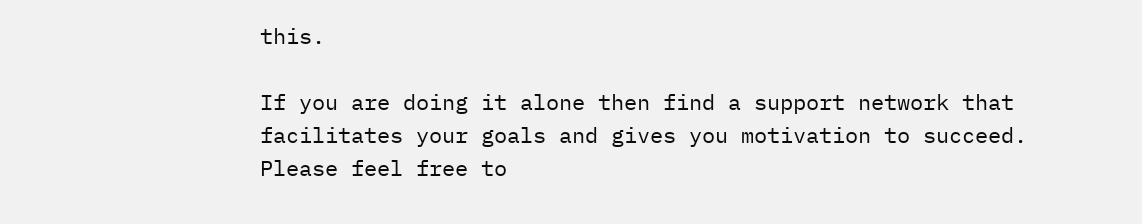this.

If you are doing it alone then find a support network that facilitates your goals and gives you motivation to succeed. Please feel free to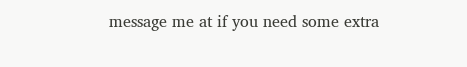message me at if you need some extra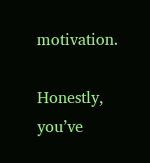motivation.

Honestly, you’ve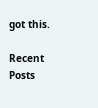got this.

Recent Posts